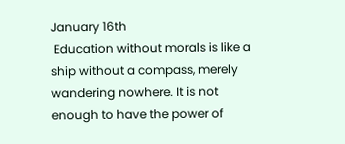January 16th
 Education without morals is like a ship without a compass, merely wandering nowhere. It is not enough to have the power of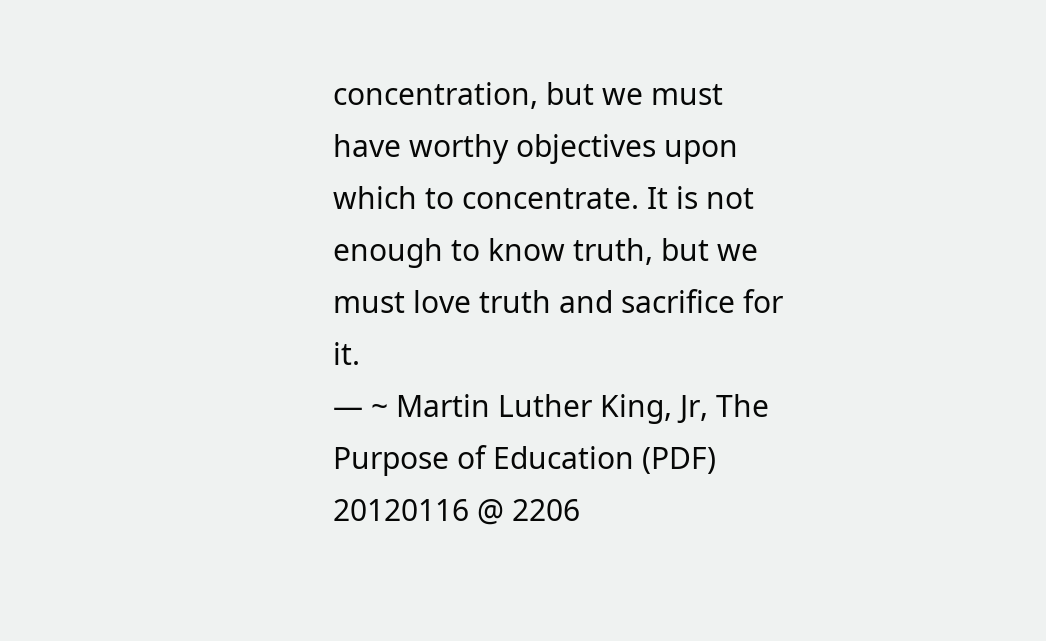concentration, but we must have worthy objectives upon which to concentrate. It is not enough to know truth, but we must love truth and sacrifice for it.
— ~ Martin Luther King, Jr, The Purpose of Education (PDF)
20120116 @ 2206